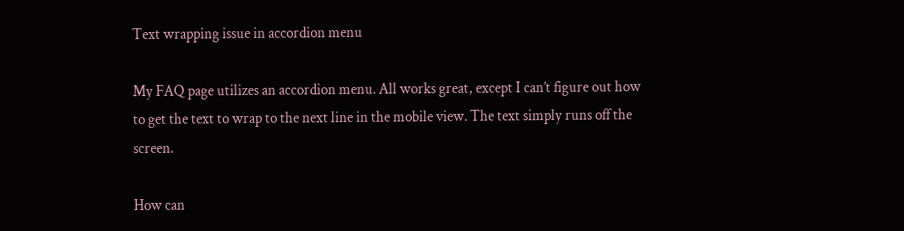Text wrapping issue in accordion menu

My FAQ page utilizes an accordion menu. All works great, except I can’t figure out how to get the text to wrap to the next line in the mobile view. The text simply runs off the screen.

How can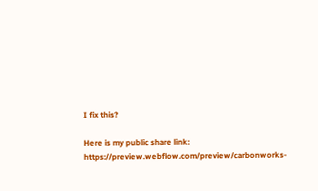I fix this?

Here is my public share link: https://preview.webflow.com/preview/carbonworks-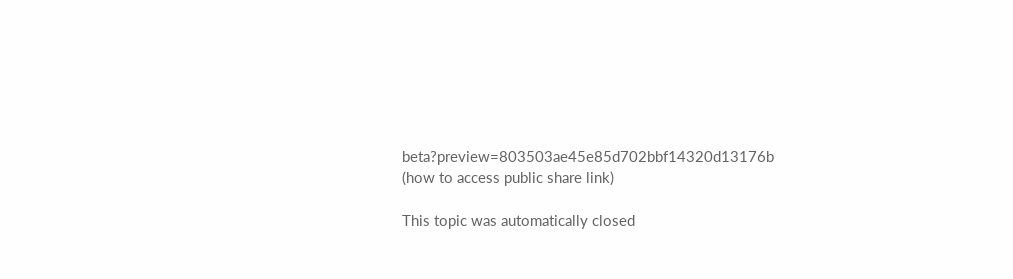beta?preview=803503ae45e85d702bbf14320d13176b
(how to access public share link)

This topic was automatically closed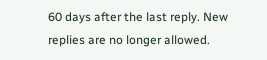60 days after the last reply. New replies are no longer allowed.